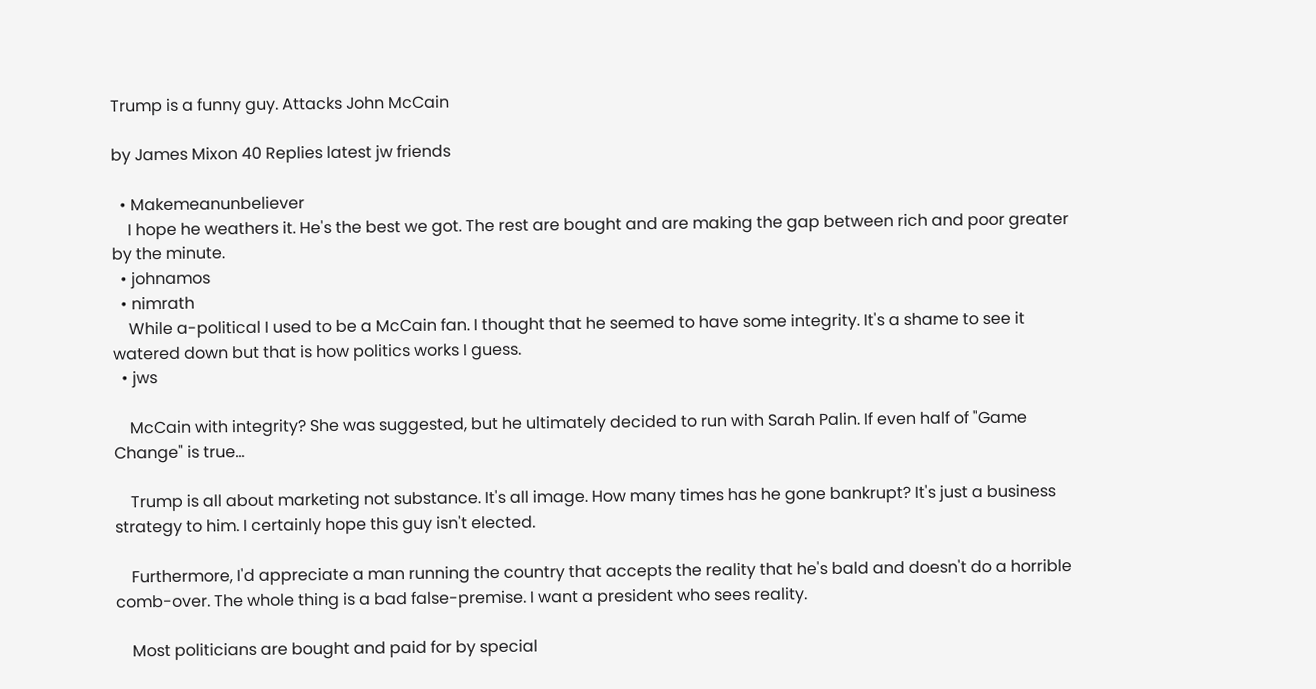Trump is a funny guy. Attacks John McCain

by James Mixon 40 Replies latest jw friends

  • Makemeanunbeliever
    I hope he weathers it. He's the best we got. The rest are bought and are making the gap between rich and poor greater by the minute.
  • johnamos
  • nimrath
    While a-political I used to be a McCain fan. I thought that he seemed to have some integrity. It's a shame to see it watered down but that is how politics works I guess.
  • jws

    McCain with integrity? She was suggested, but he ultimately decided to run with Sarah Palin. If even half of "Game Change" is true...

    Trump is all about marketing not substance. It's all image. How many times has he gone bankrupt? It's just a business strategy to him. I certainly hope this guy isn't elected.

    Furthermore, I'd appreciate a man running the country that accepts the reality that he's bald and doesn't do a horrible comb-over. The whole thing is a bad false-premise. I want a president who sees reality.

    Most politicians are bought and paid for by special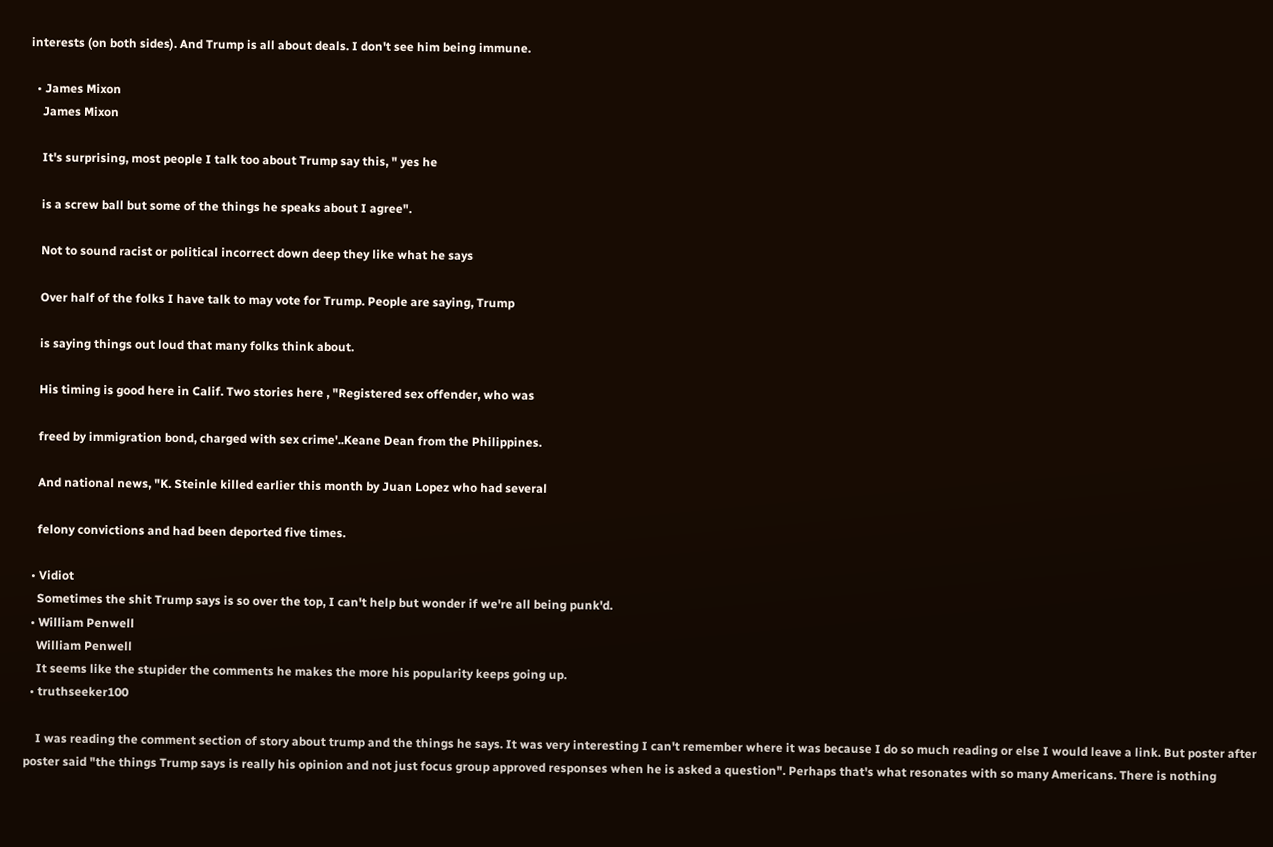interests (on both sides). And Trump is all about deals. I don't see him being immune.

  • James Mixon
    James Mixon

    It's surprising, most people I talk too about Trump say this, " yes he

    is a screw ball but some of the things he speaks about I agree".

    Not to sound racist or political incorrect down deep they like what he says

    Over half of the folks I have talk to may vote for Trump. People are saying, Trump

    is saying things out loud that many folks think about.

    His timing is good here in Calif. Two stories here , "Registered sex offender, who was

    freed by immigration bond, charged with sex crime'..Keane Dean from the Philippines.

    And national news, "K. Steinle killed earlier this month by Juan Lopez who had several

    felony convictions and had been deported five times.

  • Vidiot
    Sometimes the shit Trump says is so over the top, I can't help but wonder if we're all being punk'd.
  • William Penwell
    William Penwell
    It seems like the stupider the comments he makes the more his popularity keeps going up.
  • truthseeker100

    I was reading the comment section of story about trump and the things he says. It was very interesting I can't remember where it was because I do so much reading or else I would leave a link. But poster after poster said "the things Trump says is really his opinion and not just focus group approved responses when he is asked a question". Perhaps that's what resonates with so many Americans. There is nothing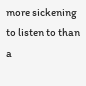more sickening to listen to than a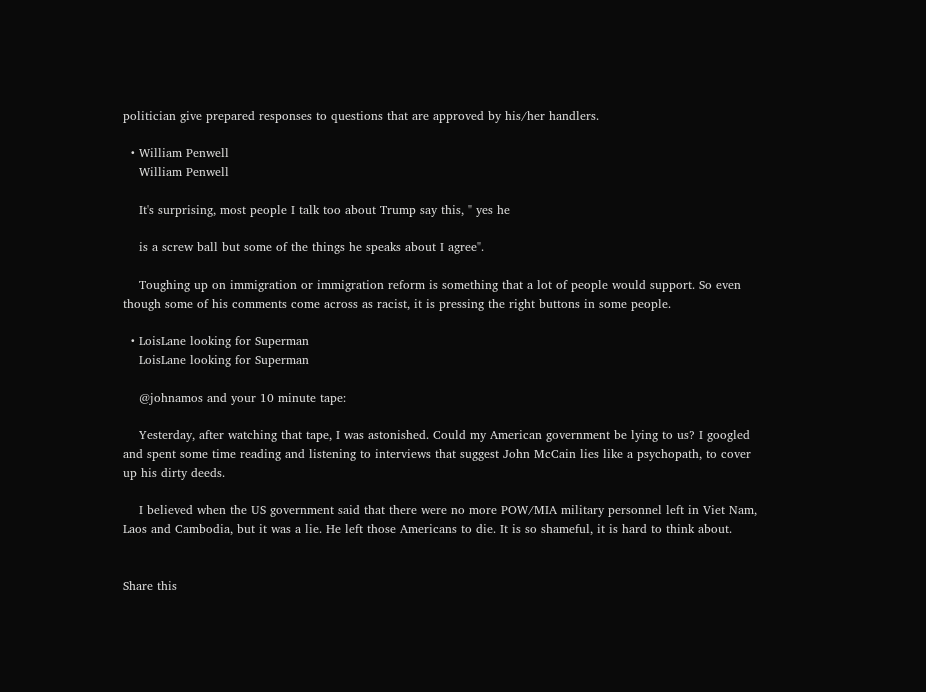politician give prepared responses to questions that are approved by his/her handlers.

  • William Penwell
    William Penwell

    It's surprising, most people I talk too about Trump say this, " yes he

    is a screw ball but some of the things he speaks about I agree".

    Toughing up on immigration or immigration reform is something that a lot of people would support. So even though some of his comments come across as racist, it is pressing the right buttons in some people.

  • LoisLane looking for Superman
    LoisLane looking for Superman

    @johnamos and your 10 minute tape:

    Yesterday, after watching that tape, I was astonished. Could my American government be lying to us? I googled and spent some time reading and listening to interviews that suggest John McCain lies like a psychopath, to cover up his dirty deeds.

    I believed when the US government said that there were no more POW/MIA military personnel left in Viet Nam, Laos and Cambodia, but it was a lie. He left those Americans to die. It is so shameful, it is hard to think about.


Share this